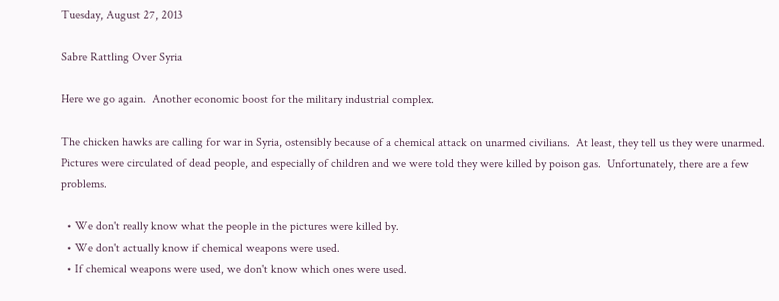Tuesday, August 27, 2013

Sabre Rattling Over Syria

Here we go again.  Another economic boost for the military industrial complex.

The chicken hawks are calling for war in Syria, ostensibly because of a chemical attack on unarmed civilians.  At least, they tell us they were unarmed.  Pictures were circulated of dead people, and especially of children and we were told they were killed by poison gas.  Unfortunately, there are a few problems.

  • We don't really know what the people in the pictures were killed by.
  • We don't actually know if chemical weapons were used.
  • If chemical weapons were used, we don't know which ones were used.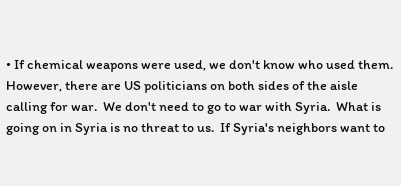• If chemical weapons were used, we don't know who used them.
However, there are US politicians on both sides of the aisle calling for war.  We don't need to go to war with Syria.  What is going on in Syria is no threat to us.  If Syria's neighbors want to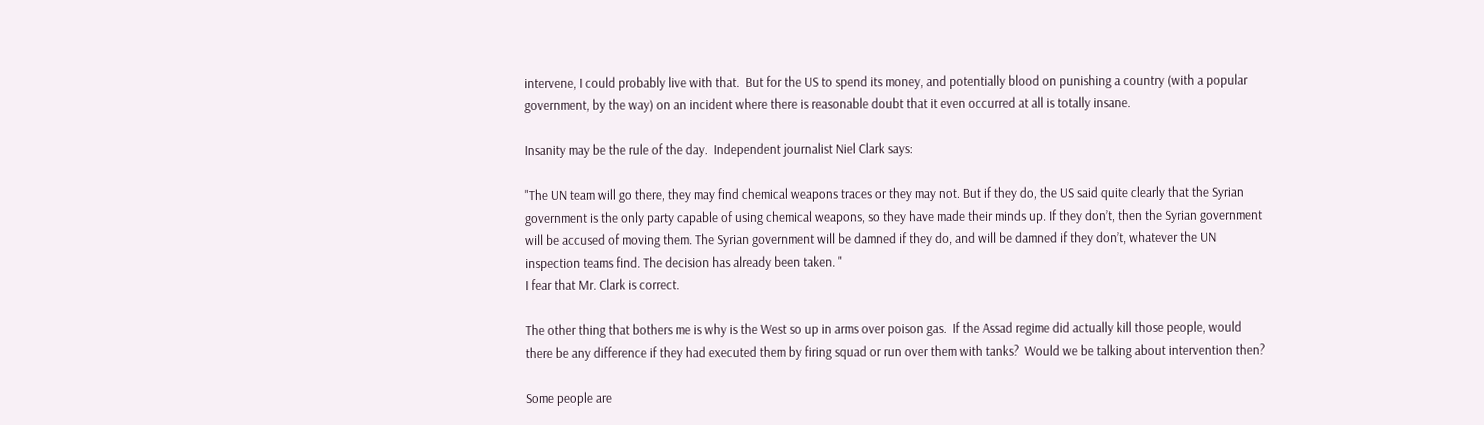intervene, I could probably live with that.  But for the US to spend its money, and potentially blood on punishing a country (with a popular government, by the way) on an incident where there is reasonable doubt that it even occurred at all is totally insane.

Insanity may be the rule of the day.  Independent journalist Niel Clark says:

"The UN team will go there, they may find chemical weapons traces or they may not. But if they do, the US said quite clearly that the Syrian government is the only party capable of using chemical weapons, so they have made their minds up. If they don’t, then the Syrian government will be accused of moving them. The Syrian government will be damned if they do, and will be damned if they don’t, whatever the UN inspection teams find. The decision has already been taken. "
I fear that Mr. Clark is correct.

The other thing that bothers me is why is the West so up in arms over poison gas.  If the Assad regime did actually kill those people, would there be any difference if they had executed them by firing squad or run over them with tanks?  Would we be talking about intervention then?

Some people are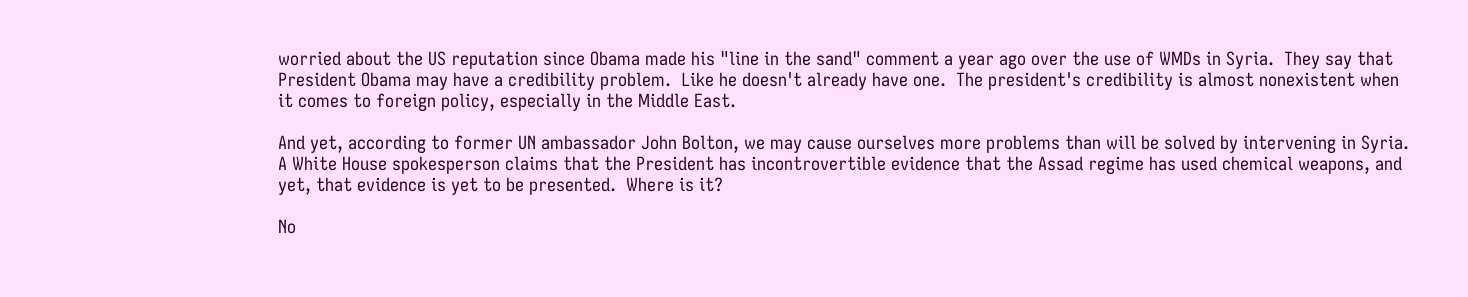worried about the US reputation since Obama made his "line in the sand" comment a year ago over the use of WMDs in Syria.  They say that President Obama may have a credibility problem.  Like he doesn't already have one.  The president's credibility is almost nonexistent when it comes to foreign policy, especially in the Middle East.

And yet, according to former UN ambassador John Bolton, we may cause ourselves more problems than will be solved by intervening in Syria.  A White House spokesperson claims that the President has incontrovertible evidence that the Assad regime has used chemical weapons, and yet, that evidence is yet to be presented.  Where is it?

No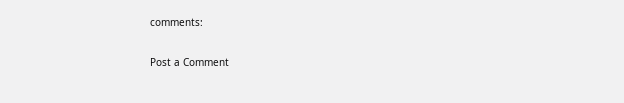comments:

Post a Comment